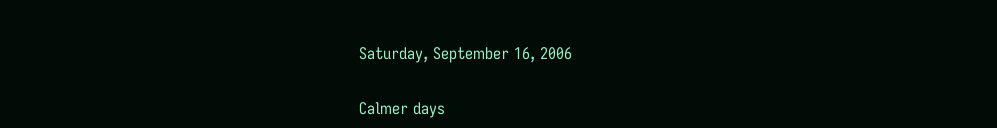Saturday, September 16, 2006

Calmer days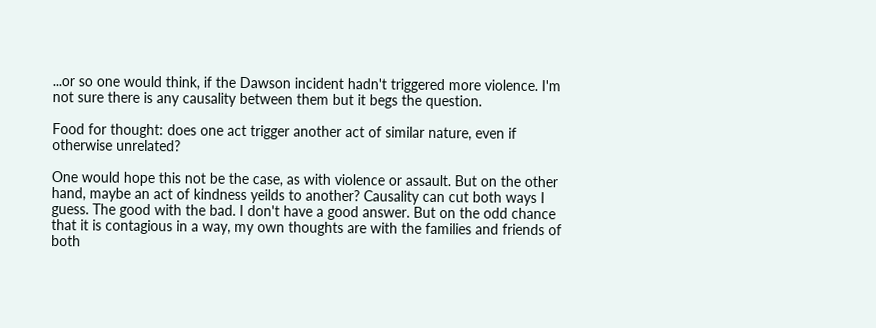...or so one would think, if the Dawson incident hadn't triggered more violence. I'm not sure there is any causality between them but it begs the question.

Food for thought: does one act trigger another act of similar nature, even if otherwise unrelated?

One would hope this not be the case, as with violence or assault. But on the other hand, maybe an act of kindness yeilds to another? Causality can cut both ways I guess. The good with the bad. I don't have a good answer. But on the odd chance that it is contagious in a way, my own thoughts are with the families and friends of both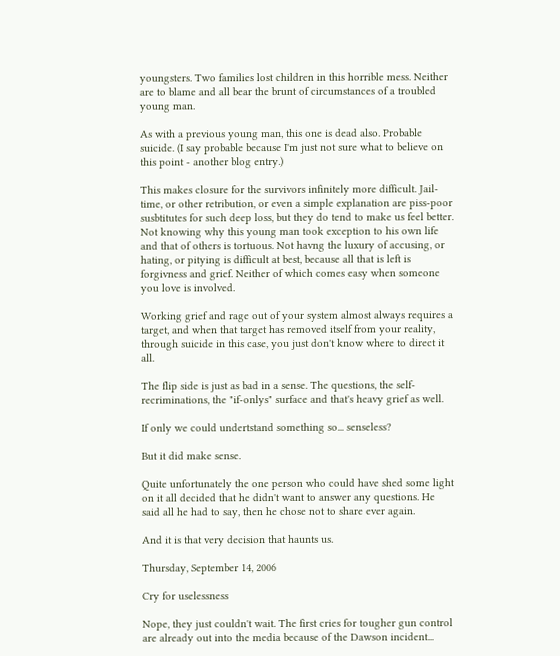youngsters. Two families lost children in this horrible mess. Neither are to blame and all bear the brunt of circumstances of a troubled young man.

As with a previous young man, this one is dead also. Probable suicide. (I say probable because I'm just not sure what to believe on this point - another blog entry.)

This makes closure for the survivors infinitely more difficult. Jail-time, or other retribution, or even a simple explanation are piss-poor susbtitutes for such deep loss, but they do tend to make us feel better. Not knowing why this young man took exception to his own life and that of others is tortuous. Not havng the luxury of accusing, or hating, or pitying is difficult at best, because all that is left is forgivness and grief. Neither of which comes easy when someone you love is involved.

Working grief and rage out of your system almost always requires a target, and when that target has removed itself from your reality, through suicide in this case, you just don't know where to direct it all.

The flip side is just as bad in a sense. The questions, the self-recriminations, the "if-onlys" surface and that's heavy grief as well.

If only we could undertstand something so... senseless?

But it did make sense.

Quite unfortunately the one person who could have shed some light on it all decided that he didn't want to answer any questions. He said all he had to say, then he chose not to share ever again.

And it is that very decision that haunts us.

Thursday, September 14, 2006

Cry for uselessness

Nope, they just couldn't wait. The first cries for tougher gun control are already out into the media because of the Dawson incident...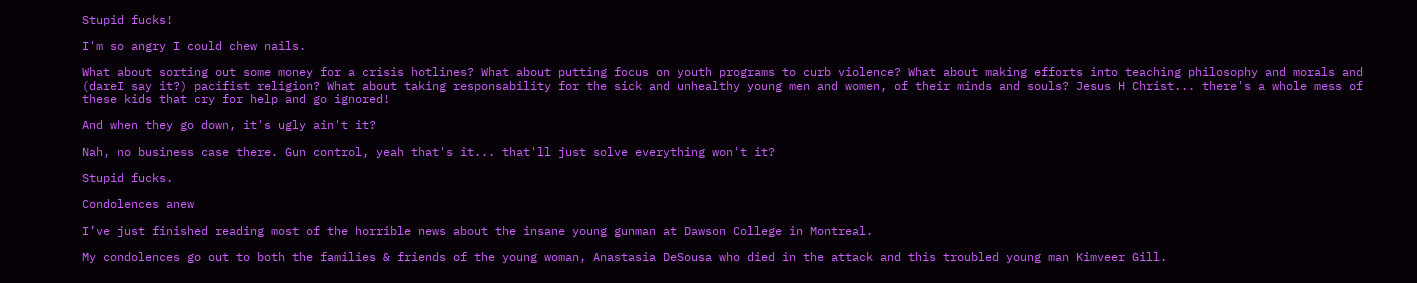Stupid fucks!

I'm so angry I could chew nails.

What about sorting out some money for a crisis hotlines? What about putting focus on youth programs to curb violence? What about making efforts into teaching philosophy and morals and (dareI say it?) pacifist religion? What about taking responsability for the sick and unhealthy young men and women, of their minds and souls? Jesus H Christ... there's a whole mess of these kids that cry for help and go ignored!

And when they go down, it's ugly ain't it?

Nah, no business case there. Gun control, yeah that's it... that'll just solve everything won't it?

Stupid fucks.

Condolences anew

I’ve just finished reading most of the horrible news about the insane young gunman at Dawson College in Montreal.

My condolences go out to both the families & friends of the young woman, Anastasia DeSousa who died in the attack and this troubled young man Kimveer Gill.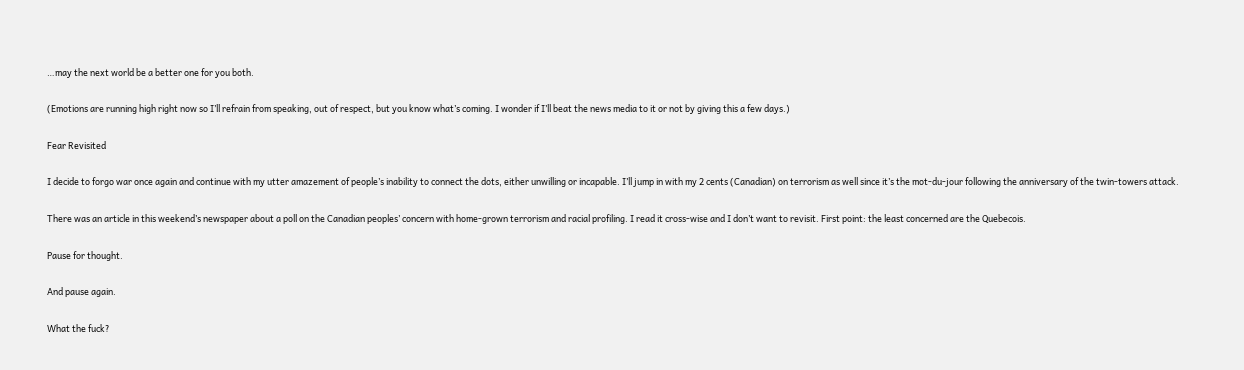…may the next world be a better one for you both.

(Emotions are running high right now so I’ll refrain from speaking, out of respect, but you know what’s coming. I wonder if I’ll beat the news media to it or not by giving this a few days.)

Fear Revisited

I decide to forgo war once again and continue with my utter amazement of people’s inability to connect the dots, either unwilling or incapable. I’ll jump in with my 2 cents (Canadian) on terrorism as well since it’s the mot-du-jour following the anniversary of the twin-towers attack.

There was an article in this weekend’s newspaper about a poll on the Canadian peoples’ concern with home-grown terrorism and racial profiling. I read it cross-wise and I don’t want to revisit. First point: the least concerned are the Quebecois.

Pause for thought.

And pause again.

What the fuck?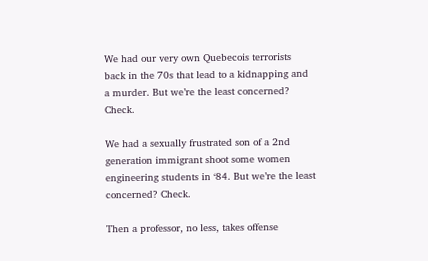We had our very own Quebecois terrorists back in the 70s that lead to a kidnapping and a murder. But we’re the least concerned? Check.

We had a sexually frustrated son of a 2nd generation immigrant shoot some women engineering students in ‘84. But we’re the least concerned? Check.

Then a professor, no less, takes offense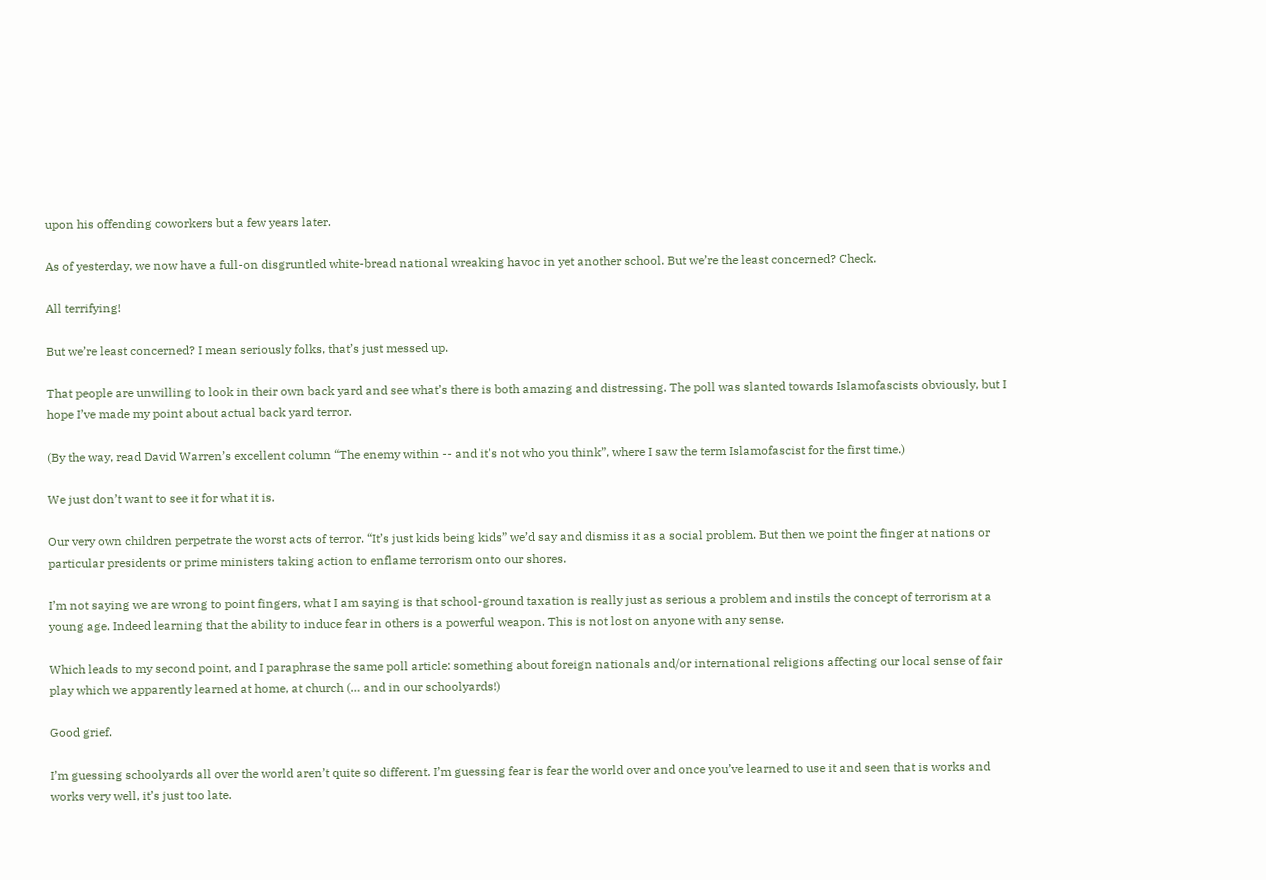upon his offending coworkers but a few years later.

As of yesterday, we now have a full-on disgruntled white-bread national wreaking havoc in yet another school. But we’re the least concerned? Check.

All terrifying!

But we’re least concerned? I mean seriously folks, that’s just messed up.

That people are unwilling to look in their own back yard and see what’s there is both amazing and distressing. The poll was slanted towards Islamofascists obviously, but I hope I’ve made my point about actual back yard terror.

(By the way, read David Warren’s excellent column “The enemy within -- and it's not who you think”, where I saw the term Islamofascist for the first time.)

We just don’t want to see it for what it is.

Our very own children perpetrate the worst acts of terror. “It’s just kids being kids” we’d say and dismiss it as a social problem. But then we point the finger at nations or particular presidents or prime ministers taking action to enflame terrorism onto our shores.

I’m not saying we are wrong to point fingers, what I am saying is that school-ground taxation is really just as serious a problem and instils the concept of terrorism at a young age. Indeed learning that the ability to induce fear in others is a powerful weapon. This is not lost on anyone with any sense.

Which leads to my second point, and I paraphrase the same poll article: something about foreign nationals and/or international religions affecting our local sense of fair play which we apparently learned at home, at church (… and in our schoolyards!)

Good grief.

I’m guessing schoolyards all over the world aren’t quite so different. I’m guessing fear is fear the world over and once you’ve learned to use it and seen that is works and works very well, it’s just too late.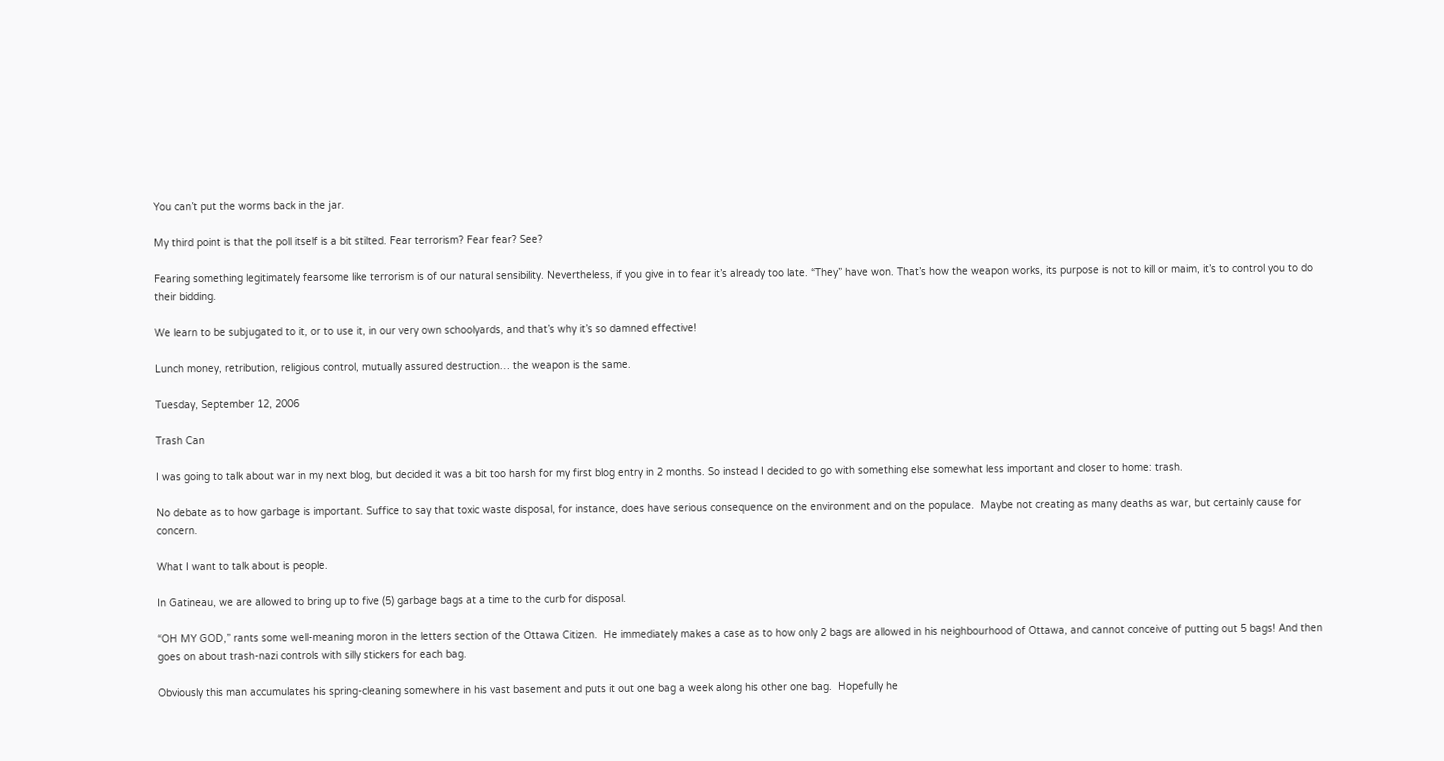You can’t put the worms back in the jar.

My third point is that the poll itself is a bit stilted. Fear terrorism? Fear fear? See?

Fearing something legitimately fearsome like terrorism is of our natural sensibility. Nevertheless, if you give in to fear it’s already too late. “They” have won. That’s how the weapon works, its purpose is not to kill or maim, it’s to control you to do their bidding.

We learn to be subjugated to it, or to use it, in our very own schoolyards, and that’s why it’s so damned effective!

Lunch money, retribution, religious control, mutually assured destruction… the weapon is the same.

Tuesday, September 12, 2006

Trash Can

I was going to talk about war in my next blog, but decided it was a bit too harsh for my first blog entry in 2 months. So instead I decided to go with something else somewhat less important and closer to home: trash.

No debate as to how garbage is important. Suffice to say that toxic waste disposal, for instance, does have serious consequence on the environment and on the populace.  Maybe not creating as many deaths as war, but certainly cause for concern.

What I want to talk about is people.

In Gatineau, we are allowed to bring up to five (5) garbage bags at a time to the curb for disposal.

“OH MY GOD,” rants some well-meaning moron in the letters section of the Ottawa Citizen.  He immediately makes a case as to how only 2 bags are allowed in his neighbourhood of Ottawa, and cannot conceive of putting out 5 bags! And then goes on about trash-nazi controls with silly stickers for each bag.

Obviously this man accumulates his spring-cleaning somewhere in his vast basement and puts it out one bag a week along his other one bag.  Hopefully he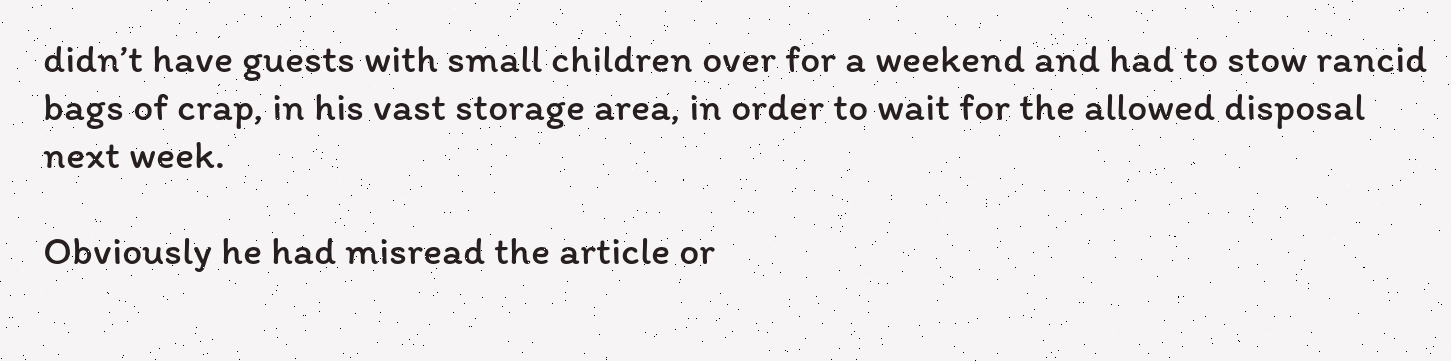didn’t have guests with small children over for a weekend and had to stow rancid bags of crap, in his vast storage area, in order to wait for the allowed disposal next week.

Obviously he had misread the article or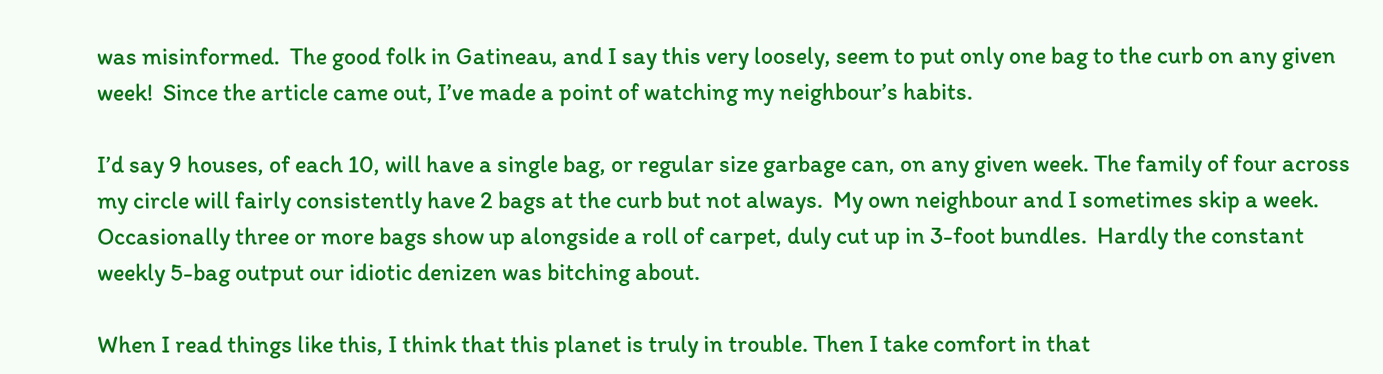was misinformed.  The good folk in Gatineau, and I say this very loosely, seem to put only one bag to the curb on any given week!  Since the article came out, I’ve made a point of watching my neighbour’s habits.

I’d say 9 houses, of each 10, will have a single bag, or regular size garbage can, on any given week. The family of four across my circle will fairly consistently have 2 bags at the curb but not always.  My own neighbour and I sometimes skip a week. Occasionally three or more bags show up alongside a roll of carpet, duly cut up in 3-foot bundles.  Hardly the constant weekly 5-bag output our idiotic denizen was bitching about.

When I read things like this, I think that this planet is truly in trouble. Then I take comfort in that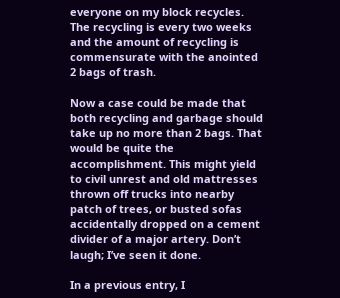everyone on my block recycles. The recycling is every two weeks and the amount of recycling is commensurate with the anointed 2 bags of trash.

Now a case could be made that both recycling and garbage should take up no more than 2 bags. That would be quite the accomplishment. This might yield to civil unrest and old mattresses thrown off trucks into nearby patch of trees, or busted sofas accidentally dropped on a cement divider of a major artery. Don’t laugh; I’ve seen it done.

In a previous entry, I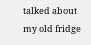talked about my old fridge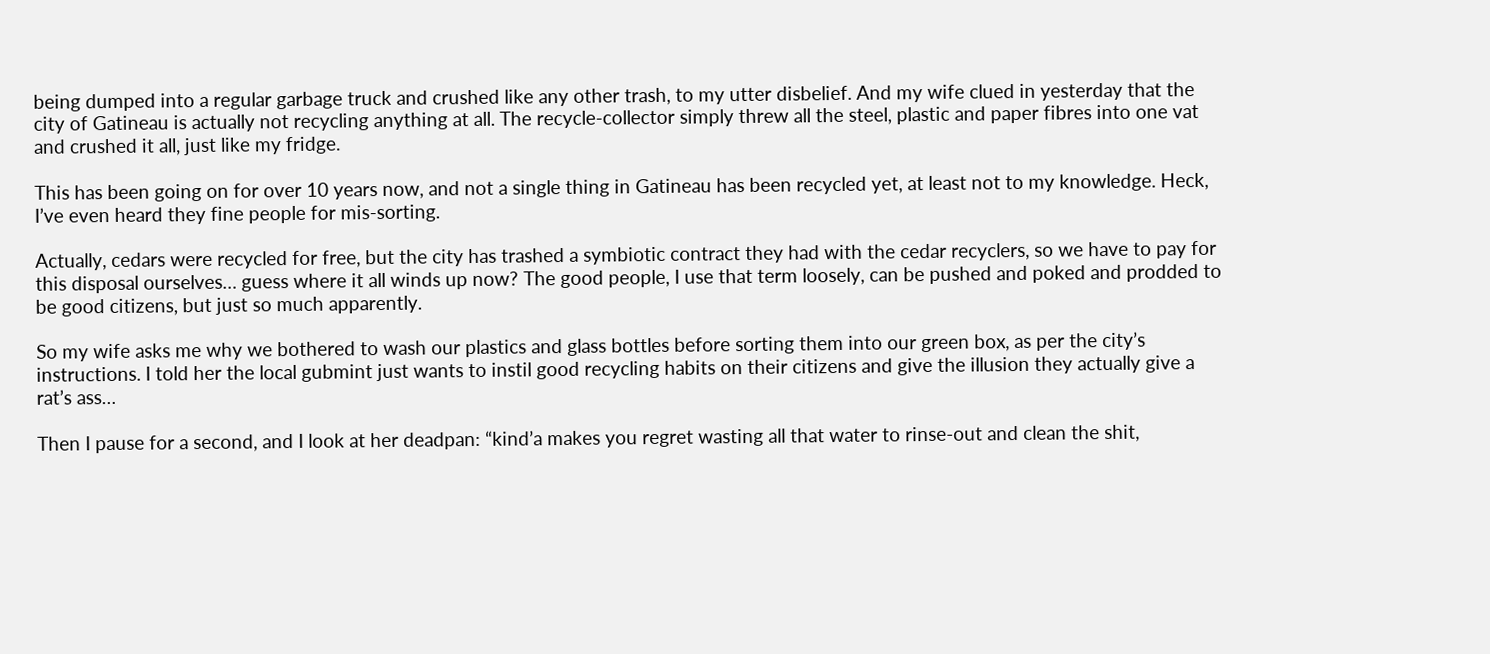being dumped into a regular garbage truck and crushed like any other trash, to my utter disbelief. And my wife clued in yesterday that the city of Gatineau is actually not recycling anything at all. The recycle-collector simply threw all the steel, plastic and paper fibres into one vat and crushed it all, just like my fridge.

This has been going on for over 10 years now, and not a single thing in Gatineau has been recycled yet, at least not to my knowledge. Heck, I’ve even heard they fine people for mis-sorting.

Actually, cedars were recycled for free, but the city has trashed a symbiotic contract they had with the cedar recyclers, so we have to pay for this disposal ourselves… guess where it all winds up now? The good people, I use that term loosely, can be pushed and poked and prodded to be good citizens, but just so much apparently.

So my wife asks me why we bothered to wash our plastics and glass bottles before sorting them into our green box, as per the city’s instructions. I told her the local gubmint just wants to instil good recycling habits on their citizens and give the illusion they actually give a rat’s ass…

Then I pause for a second, and I look at her deadpan: “kind’a makes you regret wasting all that water to rinse-out and clean the shit,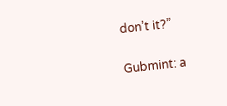don’t it?”

Gubmint: a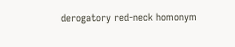derogatory red-neck homonym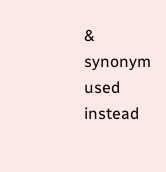& synonym used instead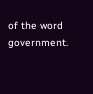of the word government.